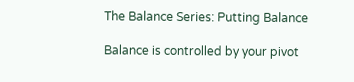The Balance Series: Putting Balance

Balance is controlled by your pivot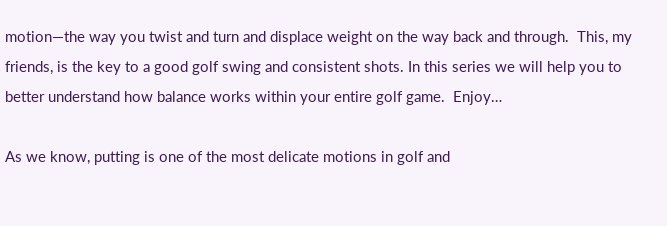motion—the way you twist and turn and displace weight on the way back and through.  This, my friends, is the key to a good golf swing and consistent shots. In this series we will help you to better understand how balance works within your entire golf game.  Enjoy…

As we know, putting is one of the most delicate motions in golf and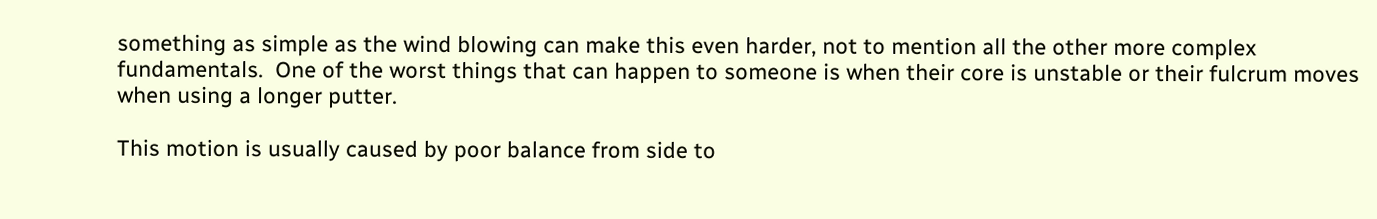something as simple as the wind blowing can make this even harder, not to mention all the other more complex fundamentals.  One of the worst things that can happen to someone is when their core is unstable or their fulcrum moves when using a longer putter.

This motion is usually caused by poor balance from side to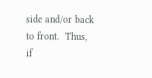side and/or back to front.  Thus, if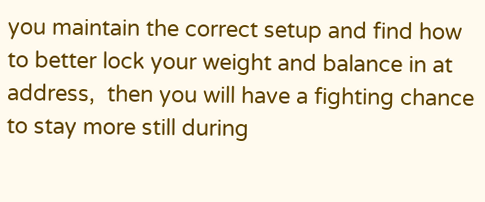you maintain the correct setup and find how to better lock your weight and balance in at address,  then you will have a fighting chance to stay more still during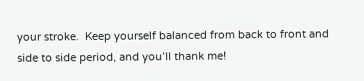your stroke.  Keep yourself balanced from back to front and side to side period, and you’ll thank me!